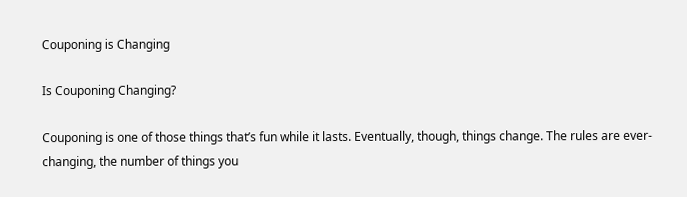Couponing is Changing

Is Couponing Changing?

Couponing is one of those things that’s fun while it lasts. Eventually, though, things change. The rules are ever-changing, the number of things you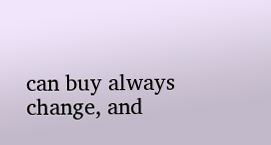can buy always change, and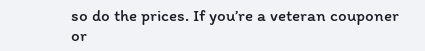so do the prices. If you’re a veteran couponer or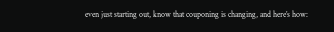even just starting out, know that couponing is changing, and here’s how: